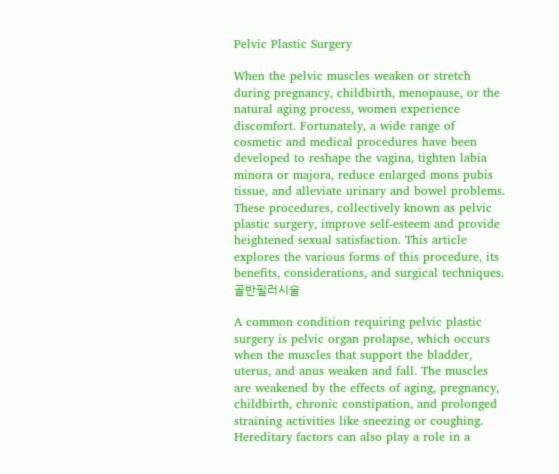Pelvic Plastic Surgery

When the pelvic muscles weaken or stretch during pregnancy, childbirth, menopause, or the natural aging process, women experience discomfort. Fortunately, a wide range of cosmetic and medical procedures have been developed to reshape the vagina, tighten labia minora or majora, reduce enlarged mons pubis tissue, and alleviate urinary and bowel problems. These procedures, collectively known as pelvic plastic surgery, improve self-esteem and provide heightened sexual satisfaction. This article explores the various forms of this procedure, its benefits, considerations, and surgical techniques.골반필러시술

A common condition requiring pelvic plastic surgery is pelvic organ prolapse, which occurs when the muscles that support the bladder, uterus, and anus weaken and fall. The muscles are weakened by the effects of aging, pregnancy, childbirth, chronic constipation, and prolonged straining activities like sneezing or coughing. Hereditary factors can also play a role in a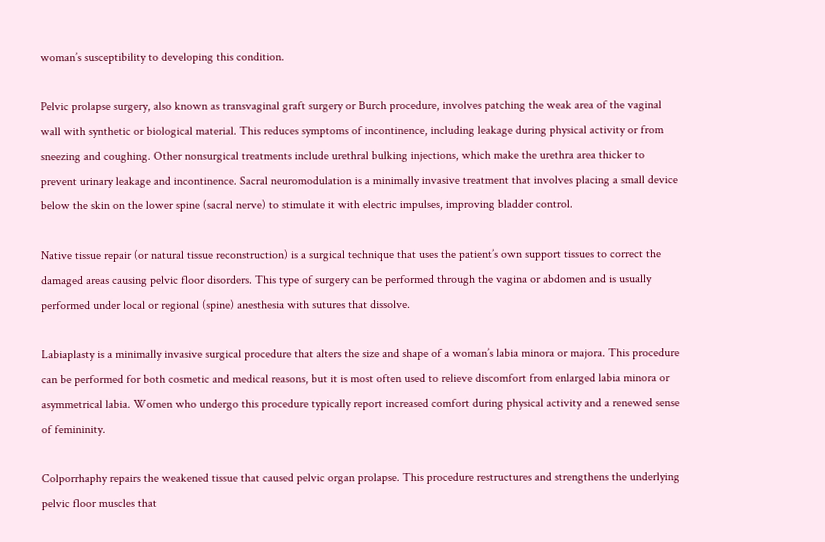woman’s susceptibility to developing this condition.

Pelvic prolapse surgery, also known as transvaginal graft surgery or Burch procedure, involves patching the weak area of the vaginal wall with synthetic or biological material. This reduces symptoms of incontinence, including leakage during physical activity or from sneezing and coughing. Other nonsurgical treatments include urethral bulking injections, which make the urethra area thicker to prevent urinary leakage and incontinence. Sacral neuromodulation is a minimally invasive treatment that involves placing a small device below the skin on the lower spine (sacral nerve) to stimulate it with electric impulses, improving bladder control.

Native tissue repair (or natural tissue reconstruction) is a surgical technique that uses the patient’s own support tissues to correct the damaged areas causing pelvic floor disorders. This type of surgery can be performed through the vagina or abdomen and is usually performed under local or regional (spine) anesthesia with sutures that dissolve.

Labiaplasty is a minimally invasive surgical procedure that alters the size and shape of a woman’s labia minora or majora. This procedure can be performed for both cosmetic and medical reasons, but it is most often used to relieve discomfort from enlarged labia minora or asymmetrical labia. Women who undergo this procedure typically report increased comfort during physical activity and a renewed sense of femininity.

Colporrhaphy repairs the weakened tissue that caused pelvic organ prolapse. This procedure restructures and strengthens the underlying pelvic floor muscles that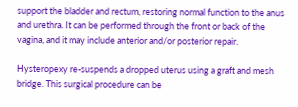support the bladder and rectum, restoring normal function to the anus and urethra. It can be performed through the front or back of the vagina, and it may include anterior and/or posterior repair.

Hysteropexy re-suspends a dropped uterus using a graft and mesh bridge. This surgical procedure can be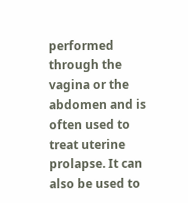performed through the vagina or the abdomen and is often used to treat uterine prolapse. It can also be used to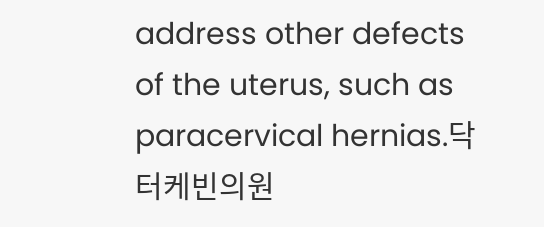address other defects of the uterus, such as paracervical hernias.닥터케빈의원